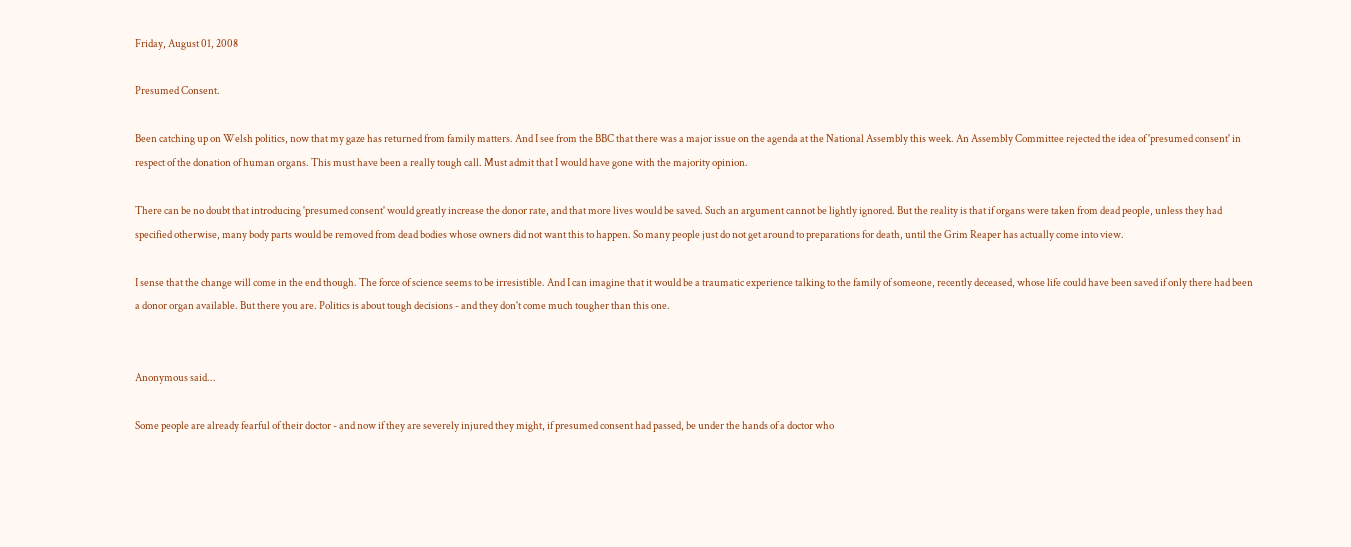Friday, August 01, 2008

Presumed Consent.

Been catching up on Welsh politics, now that my gaze has returned from family matters. And I see from the BBC that there was a major issue on the agenda at the National Assembly this week. An Assembly Committee rejected the idea of 'presumed consent' in respect of the donation of human organs. This must have been a really tough call. Must admit that I would have gone with the majority opinion.

There can be no doubt that introducing 'presumed consent' would greatly increase the donor rate, and that more lives would be saved. Such an argument cannot be lightly ignored. But the reality is that if organs were taken from dead people, unless they had specified otherwise, many body parts would be removed from dead bodies whose owners did not want this to happen. So many people just do not get around to preparations for death, until the Grim Reaper has actually come into view.

I sense that the change will come in the end though. The force of science seems to be irresistible. And I can imagine that it would be a traumatic experience talking to the family of someone, recently deceased, whose life could have been saved if only there had been a donor organ available. But there you are. Politics is about tough decisions - and they don't come much tougher than this one.


Anonymous said...

Some people are already fearful of their doctor - and now if they are severely injured they might, if presumed consent had passed, be under the hands of a doctor who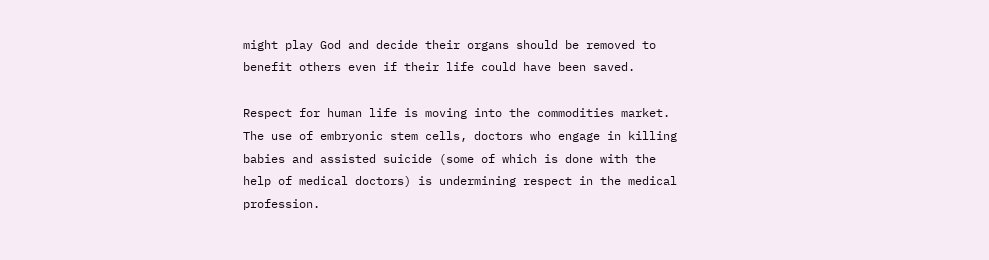might play God and decide their organs should be removed to benefit others even if their life could have been saved.

Respect for human life is moving into the commodities market. The use of embryonic stem cells, doctors who engage in killing babies and assisted suicide (some of which is done with the help of medical doctors) is undermining respect in the medical profession.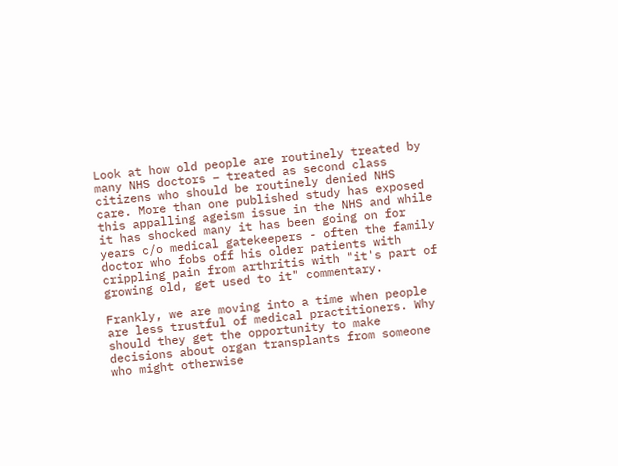Look at how old people are routinely treated by many NHS doctors – treated as second class citizens who should be routinely denied NHS care. More than one published study has exposed this appalling ageism issue in the NHS and while it has shocked many it has been going on for years c/o medical gatekeepers - often the family doctor who fobs off his older patients with crippling pain from arthritis with "it's part of growing old, get used to it" commentary.

Frankly, we are moving into a time when people are less trustful of medical practitioners. Why should they get the opportunity to make decisions about organ transplants from someone who might otherwise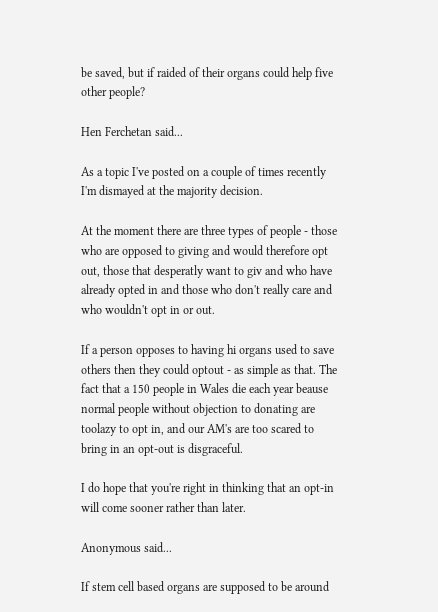be saved, but if raided of their organs could help five other people?

Hen Ferchetan said...

As a topic I've posted on a couple of times recently I'm dismayed at the majority decision.

At the moment there are three types of people - those who are opposed to giving and would therefore opt out, those that desperatly want to giv and who have already opted in and those who don't really care and who wouldn't opt in or out.

If a person opposes to having hi organs used to save others then they could optout - as simple as that. The fact that a 150 people in Wales die each year beause normal people without objection to donating are toolazy to opt in, and our AM's are too scared to bring in an opt-out is disgraceful.

I do hope that you're right in thinking that an opt-in will come sooner rather than later.

Anonymous said...

If stem cell based organs are supposed to be around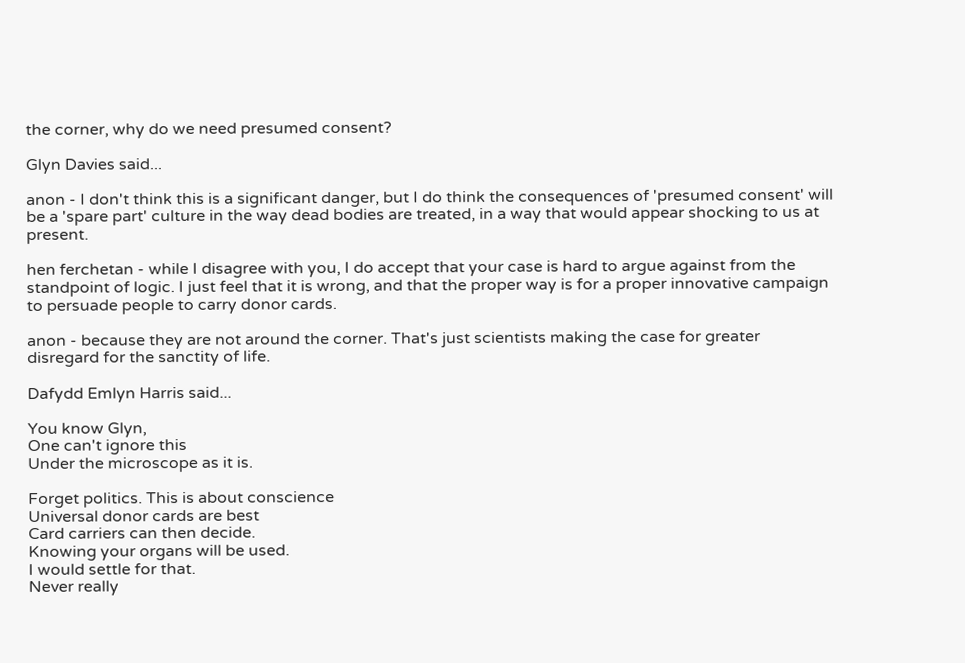the corner, why do we need presumed consent?

Glyn Davies said...

anon - I don't think this is a significant danger, but I do think the consequences of 'presumed consent' will be a 'spare part' culture in the way dead bodies are treated, in a way that would appear shocking to us at present.

hen ferchetan - while I disagree with you, I do accept that your case is hard to argue against from the standpoint of logic. I just feel that it is wrong, and that the proper way is for a proper innovative campaign to persuade people to carry donor cards.

anon - because they are not around the corner. That's just scientists making the case for greater disregard for the sanctity of life.

Dafydd Emlyn Harris said...

You know Glyn,
One can't ignore this
Under the microscope as it is.

Forget politics. This is about conscience
Universal donor cards are best
Card carriers can then decide.
Knowing your organs will be used.
I would settle for that.
Never really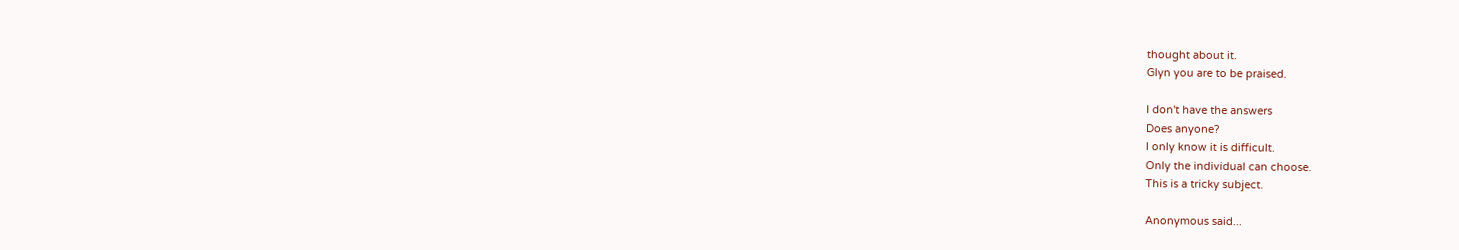thought about it.
Glyn you are to be praised.

I don't have the answers
Does anyone?
I only know it is difficult.
Only the individual can choose.
This is a tricky subject.

Anonymous said...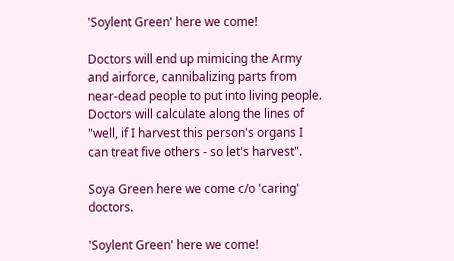'Soylent Green' here we come!

Doctors will end up mimicing the Army and airforce, cannibalizing parts from near-dead people to put into living people. Doctors will calculate along the lines of "well, if I harvest this person's organs I can treat five others - so let's harvest".

Soya Green here we come c/o 'caring' doctors.

'Soylent Green' here we come!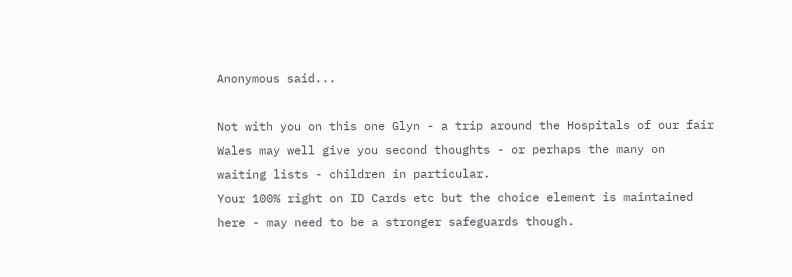Anonymous said...

Not with you on this one Glyn - a trip around the Hospitals of our fair Wales may well give you second thoughts - or perhaps the many on waiting lists - children in particular.
Your 100% right on ID Cards etc but the choice element is maintained here - may need to be a stronger safeguards though.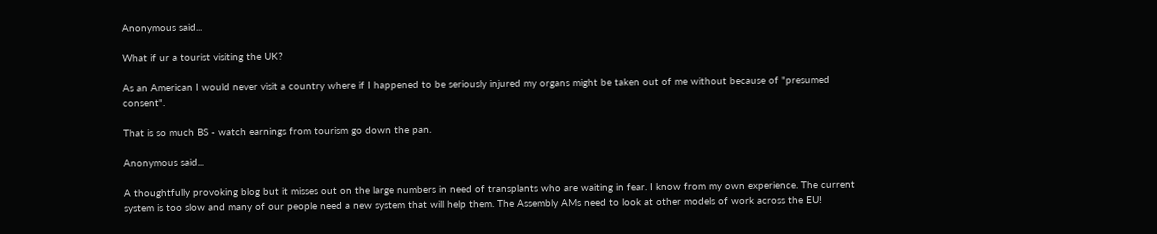Anonymous said...

What if ur a tourist visiting the UK?

As an American I would never visit a country where if I happened to be seriously injured my organs might be taken out of me without because of "presumed consent".

That is so much BS - watch earnings from tourism go down the pan.

Anonymous said...

A thoughtfully provoking blog but it misses out on the large numbers in need of transplants who are waiting in fear. I know from my own experience. The current system is too slow and many of our people need a new system that will help them. The Assembly AMs need to look at other models of work across the EU!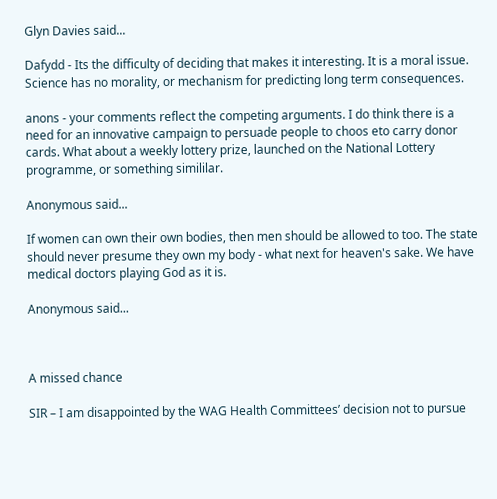Glyn Davies said...

Dafydd - Its the difficulty of deciding that makes it interesting. It is a moral issue. Science has no morality, or mechanism for predicting long term consequences.

anons - your comments reflect the competing arguments. I do think there is a need for an innovative campaign to persuade people to choos eto carry donor cards. What about a weekly lottery prize, launched on the National Lottery programme, or something simililar.

Anonymous said...

If women can own their own bodies, then men should be allowed to too. The state should never presume they own my body - what next for heaven's sake. We have medical doctors playing God as it is.

Anonymous said...



A missed chance

SIR – I am disappointed by the WAG Health Committees’ decision not to pursue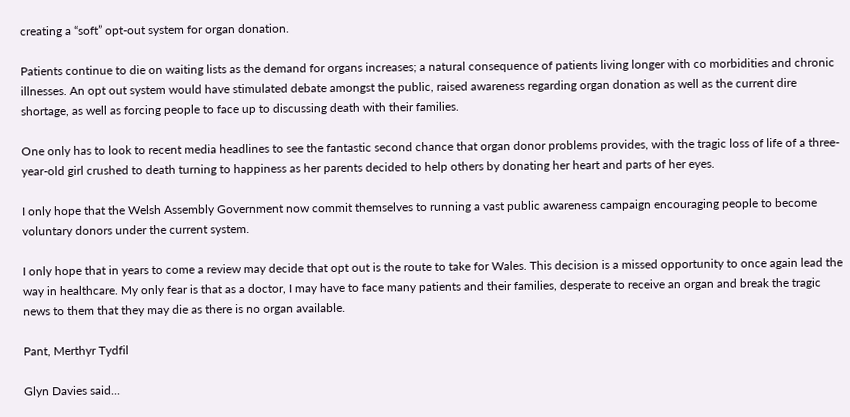creating a “soft” opt-out system for organ donation.

Patients continue to die on waiting lists as the demand for organs increases; a natural consequence of patients living longer with co morbidities and chronic illnesses. An opt out system would have stimulated debate amongst the public, raised awareness regarding organ donation as well as the current dire shortage, as well as forcing people to face up to discussing death with their families.

One only has to look to recent media headlines to see the fantastic second chance that organ donor problems provides, with the tragic loss of life of a three-year-old girl crushed to death turning to happiness as her parents decided to help others by donating her heart and parts of her eyes.

I only hope that the Welsh Assembly Government now commit themselves to running a vast public awareness campaign encouraging people to become voluntary donors under the current system.

I only hope that in years to come a review may decide that opt out is the route to take for Wales. This decision is a missed opportunity to once again lead the way in healthcare. My only fear is that as a doctor, I may have to face many patients and their families, desperate to receive an organ and break the tragic news to them that they may die as there is no organ available.

Pant, Merthyr Tydfil

Glyn Davies said...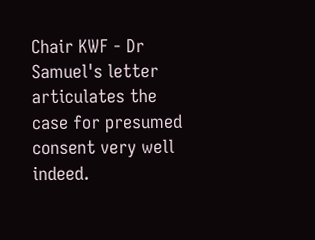Chair KWF - Dr Samuel's letter articulates the case for presumed consent very well indeed.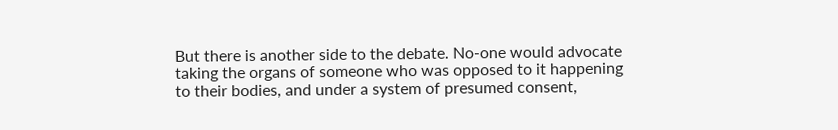But there is another side to the debate. No-one would advocate taking the organs of someone who was opposed to it happening to their bodies, and under a system of presumed consent,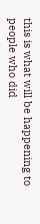this is what will be happening to people who did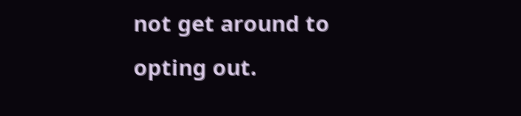not get around to opting out.